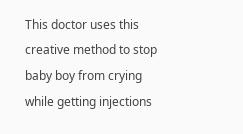This doctor uses this creative method to stop baby boy from crying while getting injections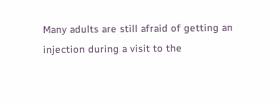Many adults are still afraid of getting an injection during a visit to the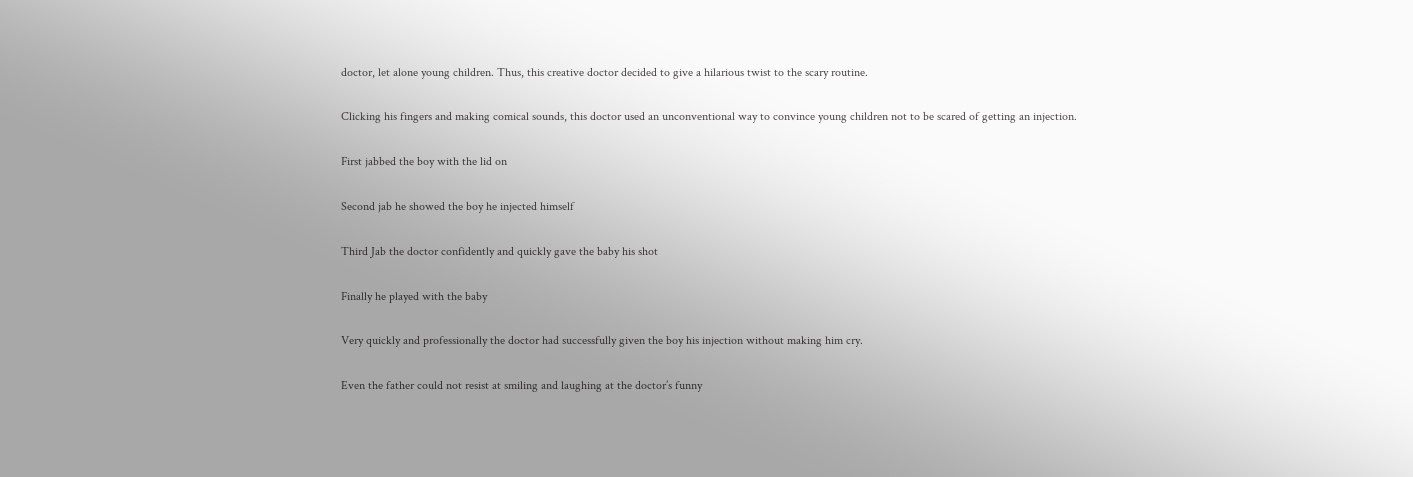doctor, let alone young children. Thus, this creative doctor decided to give a hilarious twist to the scary routine.

Clicking his fingers and making comical sounds, this doctor used an unconventional way to convince young children not to be scared of getting an injection.

First jabbed the boy with the lid on

Second jab he showed the boy he injected himself

Third Jab the doctor confidently and quickly gave the baby his shot

Finally he played with the baby

Very quickly and professionally the doctor had successfully given the boy his injection without making him cry.

Even the father could not resist at smiling and laughing at the doctor’s funny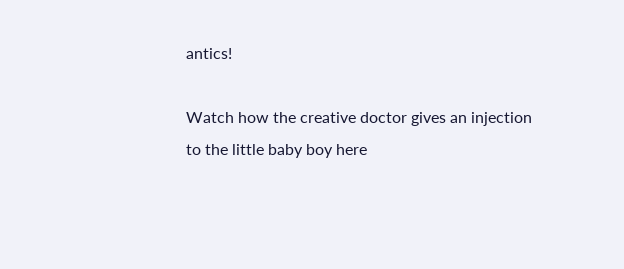antics!

Watch how the creative doctor gives an injection to the little baby boy here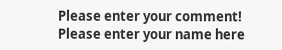Please enter your comment!
Please enter your name here